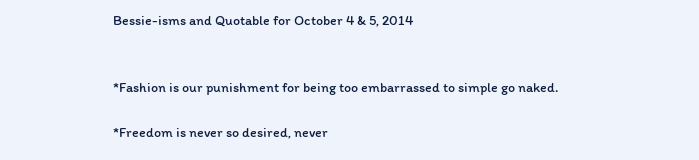Bessie-isms and Quotable for October 4 & 5, 2014


*Fashion is our punishment for being too embarrassed to simple go naked.

*Freedom is never so desired, never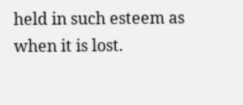held in such esteem as when it is lost.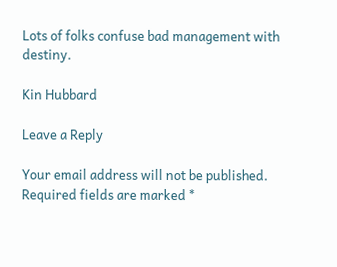Lots of folks confuse bad management with destiny.

Kin Hubbard

Leave a Reply

Your email address will not be published. Required fields are marked *